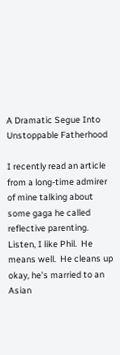A Dramatic Segue Into Unstoppable Fatherhood

I recently read an article from a long-time admirer of mine talking about some gaga he called reflective parenting.  Listen, I like Phil.  He means well.  He cleans up okay, he’s married to an Asian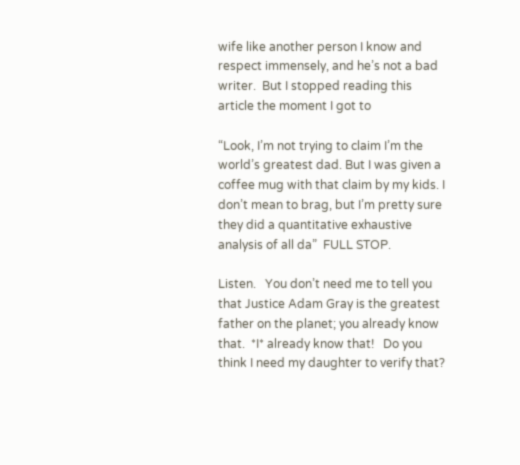wife like another person I know and respect immensely, and he’s not a bad writer.  But I stopped reading this article the moment I got to

“Look, I’m not trying to claim I’m the world’s greatest dad. But I was given a coffee mug with that claim by my kids. I don’t mean to brag, but I’m pretty sure they did a quantitative exhaustive analysis of all da”  FULL STOP.

Listen.   You don’t need me to tell you that Justice Adam Gray is the greatest father on the planet; you already know that.  *I* already know that!   Do you think I need my daughter to verify that?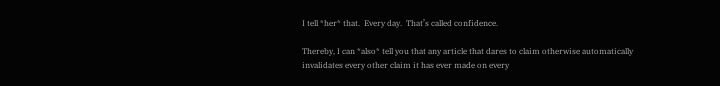I tell *her* that.  Every day.  That’s called confidence.

Thereby, I can *also* tell you that any article that dares to claim otherwise automatically invalidates every other claim it has ever made on every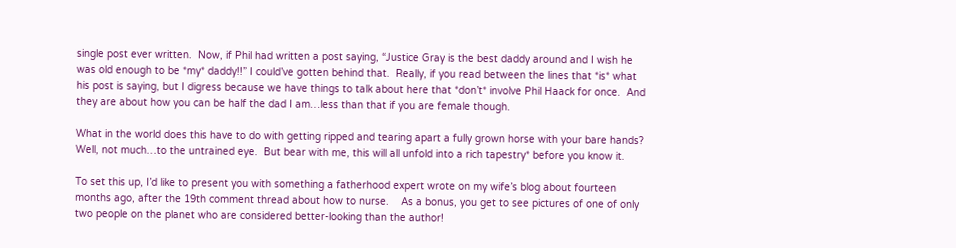single post ever written.  Now, if Phil had written a post saying, “Justice Gray is the best daddy around and I wish he was old enough to be *my* daddy!!” I could’ve gotten behind that.  Really, if you read between the lines that *is* what his post is saying, but I digress because we have things to talk about here that *don’t* involve Phil Haack for once.  And they are about how you can be half the dad I am…less than that if you are female though.

What in the world does this have to do with getting ripped and tearing apart a fully grown horse with your bare hands?  Well, not much…to the untrained eye.  But bear with me, this will all unfold into a rich tapestry* before you know it.

To set this up, I’d like to present you with something a fatherhood expert wrote on my wife’s blog about fourteen months ago, after the 19th comment thread about how to nurse.    As a bonus, you get to see pictures of one of only two people on the planet who are considered better-looking than the author!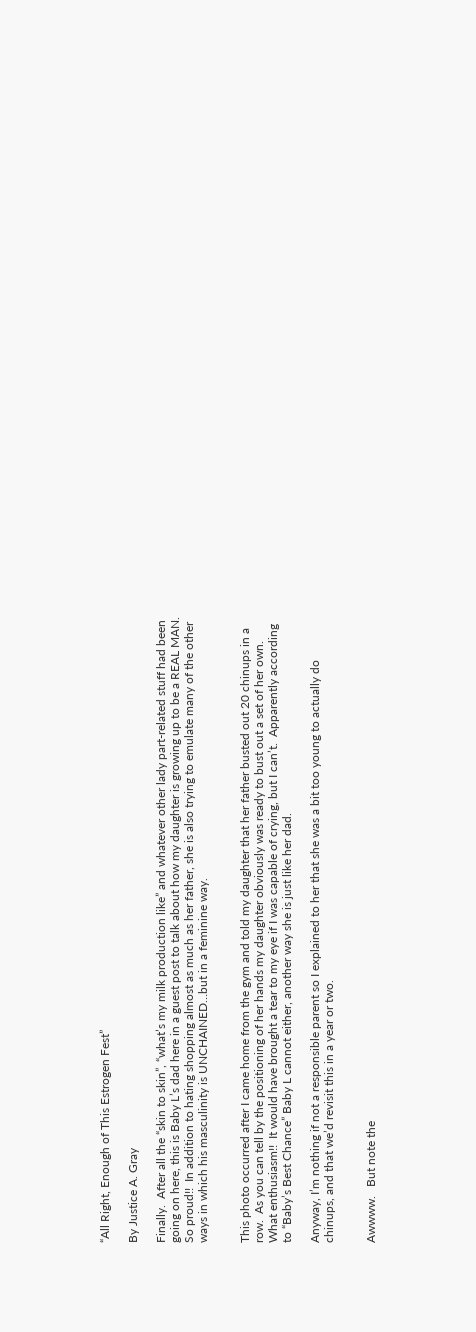“All Right, Enough of This Estrogen Fest”

By Justice A. Gray

Finally.  After all the “skin to skin”, “what’s my milk production like” and whatever other lady part-related stuff had been going on here, this is Baby L’s dad here in a guest post to talk about how my daughter is growing up to be a REAL MAN.  So proud!!  In addition to hating shopping almost as much as her father, she is also trying to emulate many of the other ways in which his masculinity is UNCHAINED…but in a feminine way.


This photo occurred after I came home from the gym and told my daughter that her father busted out 20 chinups in a row.  As you can tell by the positioning of her hands my daughter obviously was ready to bust out a set of her own.  What enthusiasm!!  It would have brought a tear to my eye if I was capable of crying, but I can’t.  Apparently according to “Baby’s Best Chance” Baby L cannot either, another way she is just like her dad.

Anyway, I’m nothing if not a responsible parent so I explained to her that she was a bit too young to actually do chinups, and that we’d revisit this in a year or two.


Awwww.   But note the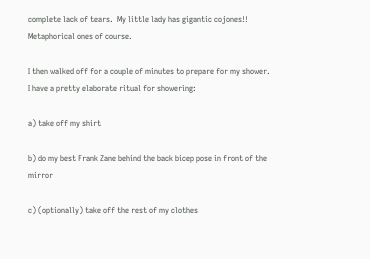complete lack of tears.  My little lady has gigantic cojones!!  Metaphorical ones of course.

I then walked off for a couple of minutes to prepare for my shower.  I have a pretty elaborate ritual for showering:

a) take off my shirt

b) do my best Frank Zane behind the back bicep pose in front of the mirror

c) (optionally) take off the rest of my clothes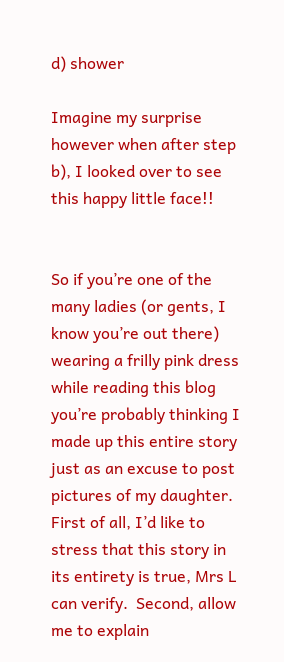d) shower

Imagine my surprise however when after step b), I looked over to see this happy little face!!


So if you’re one of the many ladies (or gents, I know you’re out there) wearing a frilly pink dress while reading this blog you’re probably thinking I made up this entire story just as an excuse to post pictures of my daughter.  First of all, I’d like to stress that this story in its entirety is true, Mrs L can verify.  Second, allow me to explain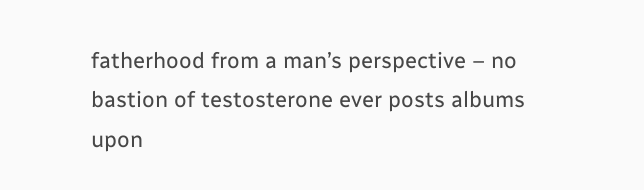fatherhood from a man’s perspective – no bastion of testosterone ever posts albums upon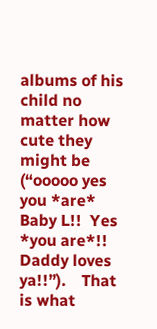albums of his child no matter how cute they might be (“ooooo yes you *are* Baby L!!  Yes *you are*!!  Daddy loves ya!!”).    That is what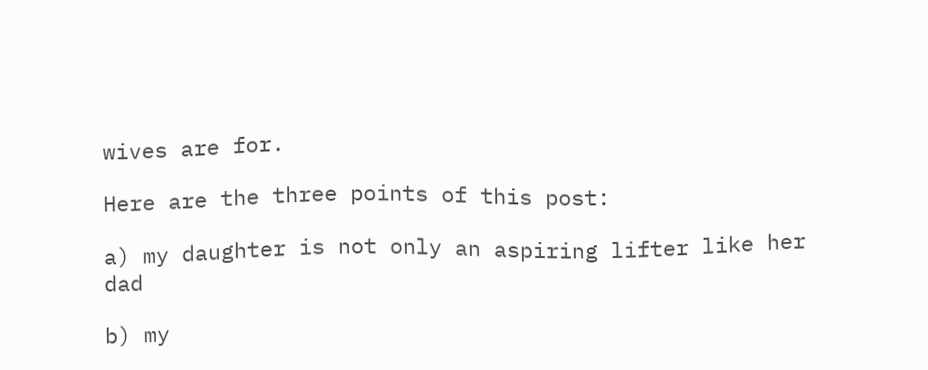wives are for.

Here are the three points of this post:

a) my daughter is not only an aspiring lifter like her dad

b) my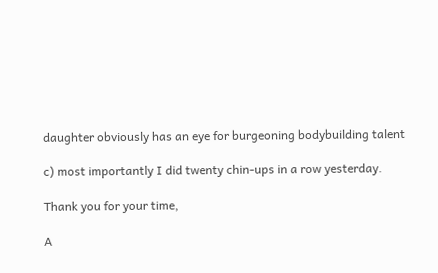daughter obviously has an eye for burgeoning bodybuilding talent

c) most importantly I did twenty chin-ups in a row yesterday.

Thank you for your time,

A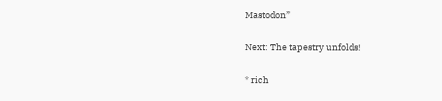Mastodon”

Next: The tapestry unfolds!

* rich